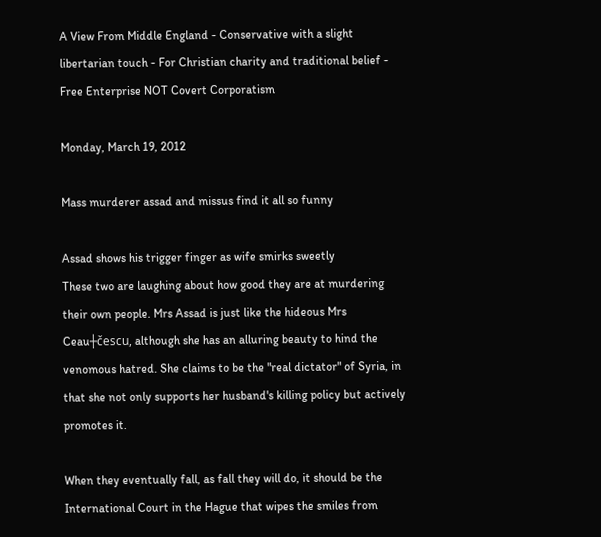A View From Middle England - Conservative with a slight libertarian touch - For Christian charity and traditional belief - Free Enterprise NOT Covert Corporatism

Monday, March 19, 2012

Mass murderer assad and missus find it all so funny

Assad shows his trigger finger as wife smirks sweetly
These two are laughing about how good they are at murdering their own people. Mrs Assad is just like the hideous Mrs Ceau┼čescu, although she has an alluring beauty to hind the venomous hatred. She claims to be the "real dictator" of Syria, in that she not only supports her husband's killing policy but actively promotes it.

When they eventually fall, as fall they will do, it should be the International Court in the Hague that wipes the smiles from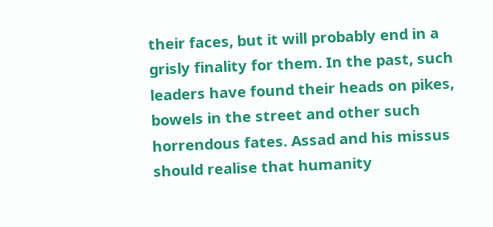their faces, but it will probably end in a grisly finality for them. In the past, such leaders have found their heads on pikes, bowels in the street and other such horrendous fates. Assad and his missus should realise that humanity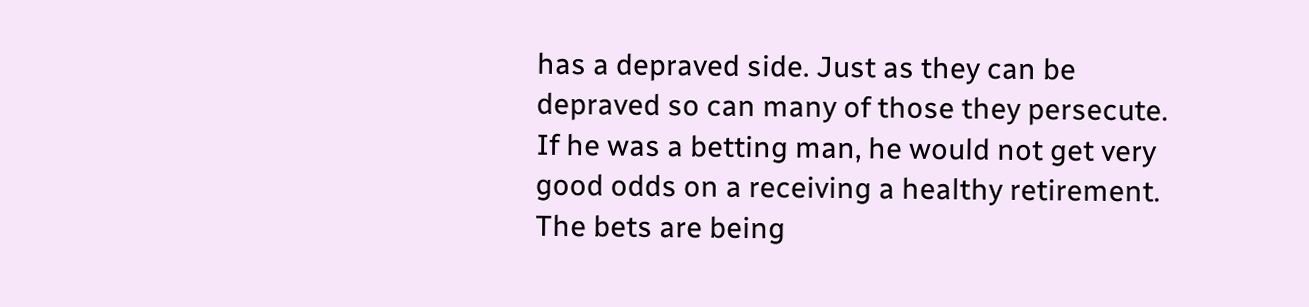has a depraved side. Just as they can be depraved so can many of those they persecute. If he was a betting man, he would not get very good odds on a receiving a healthy retirement. The bets are being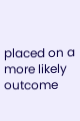placed on a more likely outcome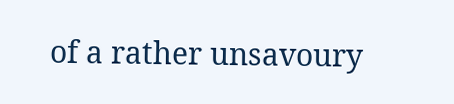of a rather unsavoury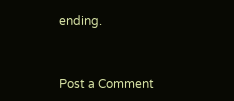ending.


Post a Comment